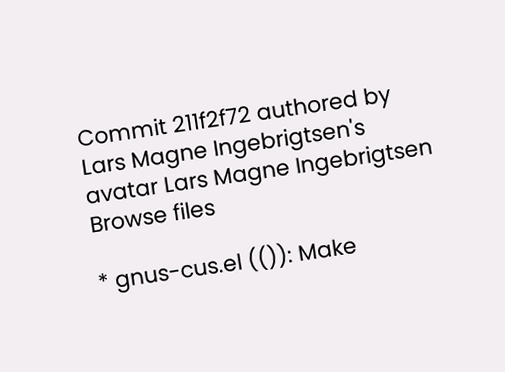Commit 211f2f72 authored by Lars Magne Ingebrigtsen's avatar Lars Magne Ingebrigtsen
Browse files

* gnus-cus.el (()): Make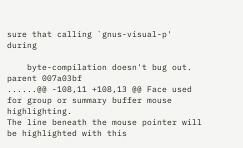sure that calling `gnus-visual-p' during

    byte-compilation doesn't bug out.
parent 007a03bf
......@@ -108,11 +108,13 @@ Face used for group or summary buffer mouse highlighting.
The line beneath the mouse pointer will be highlighted with this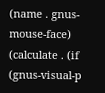(name . gnus-mouse-face)
(calculate . (if (gnus-visual-p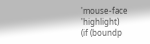'mouse-face 'highlight)
(if (boundp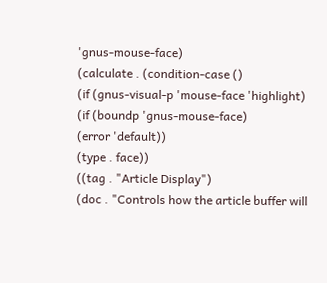'gnus-mouse-face)
(calculate . (condition-case ()
(if (gnus-visual-p 'mouse-face 'highlight)
(if (boundp 'gnus-mouse-face)
(error 'default))
(type . face))
((tag . "Article Display")
(doc . "Controls how the article buffer will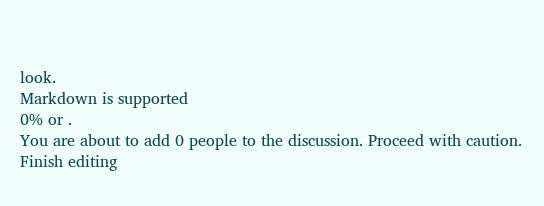look.
Markdown is supported
0% or .
You are about to add 0 people to the discussion. Proceed with caution.
Finish editing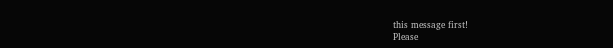this message first!
Please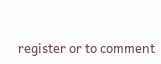register or to comment